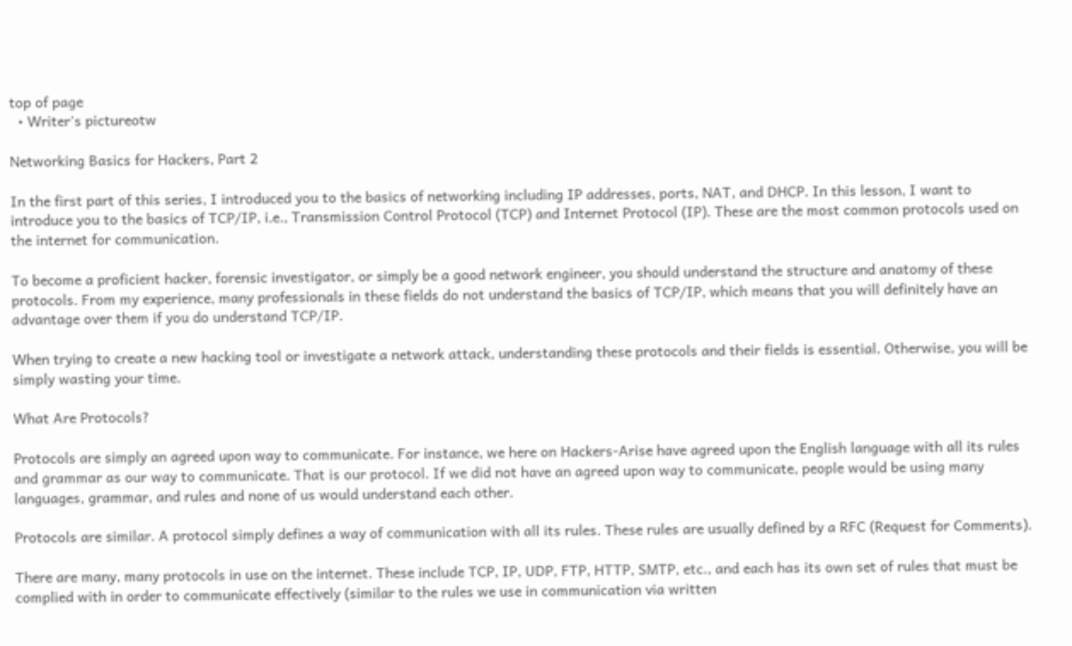top of page
  • Writer's pictureotw

Networking Basics for Hackers, Part 2

In the first part of this series, I introduced you to the basics of networking including IP addresses, ports, NAT, and DHCP. In this lesson, I want to introduce you to the basics of TCP/IP, i.e., Transmission Control Protocol (TCP) and Internet Protocol (IP). These are the most common protocols used on the internet for communication.

To become a proficient hacker, forensic investigator, or simply be a good network engineer, you should understand the structure and anatomy of these protocols. From my experience, many professionals in these fields do not understand the basics of TCP/IP, which means that you will definitely have an advantage over them if you do understand TCP/IP.

When trying to create a new hacking tool or investigate a network attack, understanding these protocols and their fields is essential. Otherwise, you will be simply wasting your time.

What Are Protocols?

Protocols are simply an agreed upon way to communicate. For instance, we here on Hackers-Arise have agreed upon the English language with all its rules and grammar as our way to communicate. That is our protocol. If we did not have an agreed upon way to communicate, people would be using many languages, grammar, and rules and none of us would understand each other.

Protocols are similar. A protocol simply defines a way of communication with all its rules. These rules are usually defined by a RFC (Request for Comments).

There are many, many protocols in use on the internet. These include TCP, IP, UDP, FTP, HTTP, SMTP, etc., and each has its own set of rules that must be complied with in order to communicate effectively (similar to the rules we use in communication via written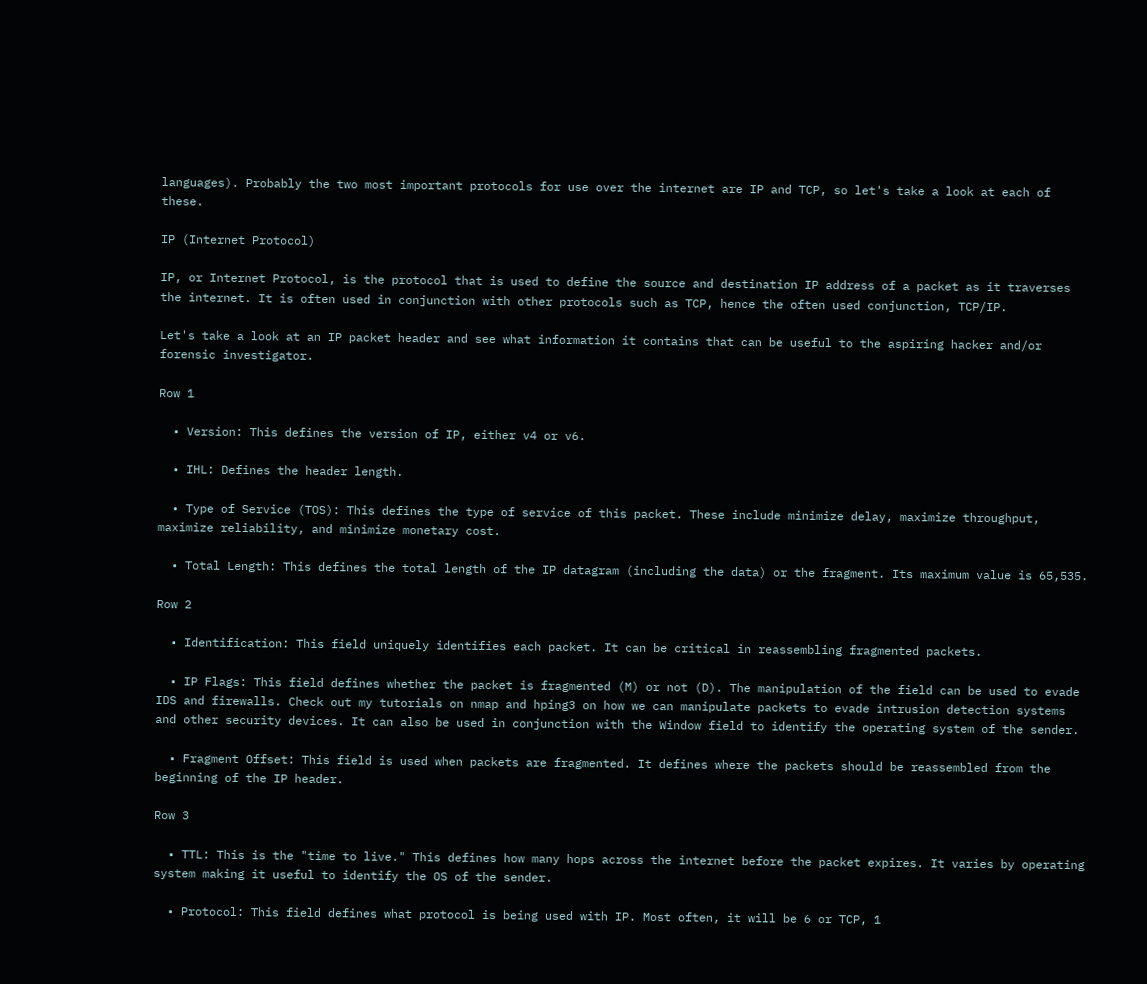languages). Probably the two most important protocols for use over the internet are IP and TCP, so let's take a look at each of these.

IP (Internet Protocol)

IP, or Internet Protocol, is the protocol that is used to define the source and destination IP address of a packet as it traverses the internet. It is often used in conjunction with other protocols such as TCP, hence the often used conjunction, TCP/IP.

Let's take a look at an IP packet header and see what information it contains that can be useful to the aspiring hacker and/or forensic investigator.

Row 1

  • Version: This defines the version of IP, either v4 or v6.

  • IHL: Defines the header length.

  • Type of Service (TOS): This defines the type of service of this packet. These include minimize delay, maximize throughput, maximize reliability, and minimize monetary cost.

  • Total Length: This defines the total length of the IP datagram (including the data) or the fragment. Its maximum value is 65,535.

Row 2

  • Identification: This field uniquely identifies each packet. It can be critical in reassembling fragmented packets.

  • IP Flags: This field defines whether the packet is fragmented (M) or not (D). The manipulation of the field can be used to evade IDS and firewalls. Check out my tutorials on nmap and hping3 on how we can manipulate packets to evade intrusion detection systems and other security devices. It can also be used in conjunction with the Window field to identify the operating system of the sender.

  • Fragment Offset: This field is used when packets are fragmented. It defines where the packets should be reassembled from the beginning of the IP header.

Row 3

  • TTL: This is the "time to live." This defines how many hops across the internet before the packet expires. It varies by operating system making it useful to identify the OS of the sender.

  • Protocol: This field defines what protocol is being used with IP. Most often, it will be 6 or TCP, 1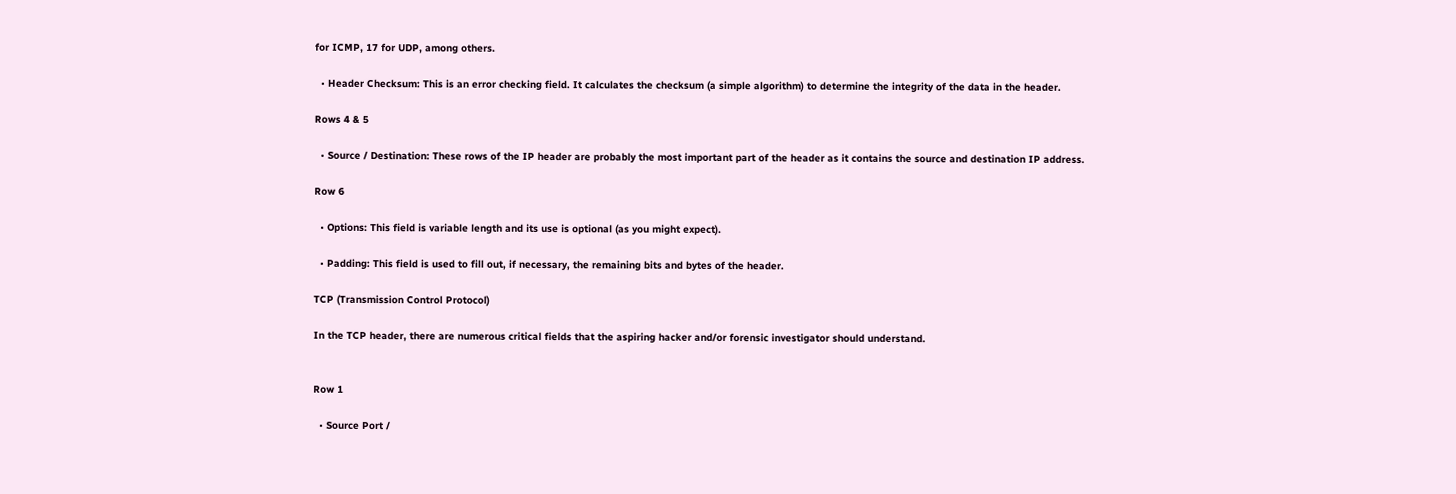for ICMP, 17 for UDP, among others.

  • Header Checksum: This is an error checking field. It calculates the checksum (a simple algorithm) to determine the integrity of the data in the header.

Rows 4 & 5

  • Source / Destination: These rows of the IP header are probably the most important part of the header as it contains the source and destination IP address.

Row 6

  • Options: This field is variable length and its use is optional (as you might expect).

  • Padding: This field is used to fill out, if necessary, the remaining bits and bytes of the header.

TCP (Transmission Control Protocol)

In the TCP header, there are numerous critical fields that the aspiring hacker and/or forensic investigator should understand.


Row 1

  • Source Port /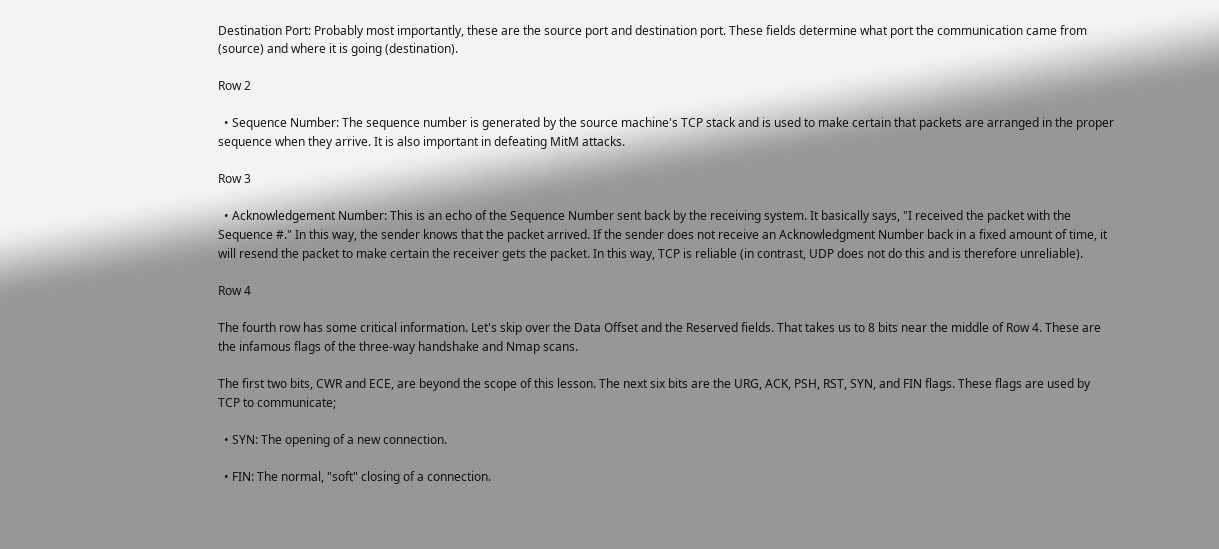Destination Port: Probably most importantly, these are the source port and destination port. These fields determine what port the communication came from (source) and where it is going (destination).

Row 2

  • Sequence Number: The sequence number is generated by the source machine's TCP stack and is used to make certain that packets are arranged in the proper sequence when they arrive. It is also important in defeating MitM attacks.

Row 3

  • Acknowledgement Number: This is an echo of the Sequence Number sent back by the receiving system. It basically says, "I received the packet with the Sequence #." In this way, the sender knows that the packet arrived. If the sender does not receive an Acknowledgment Number back in a fixed amount of time, it will resend the packet to make certain the receiver gets the packet. In this way, TCP is reliable (in contrast, UDP does not do this and is therefore unreliable).

Row 4

The fourth row has some critical information. Let's skip over the Data Offset and the Reserved fields. That takes us to 8 bits near the middle of Row 4. These are the infamous flags of the three-way handshake and Nmap scans.

The first two bits, CWR and ECE, are beyond the scope of this lesson. The next six bits are the URG, ACK, PSH, RST, SYN, and FIN flags. These flags are used by TCP to communicate;

  • SYN: The opening of a new connection.

  • FIN: The normal, "soft" closing of a connection.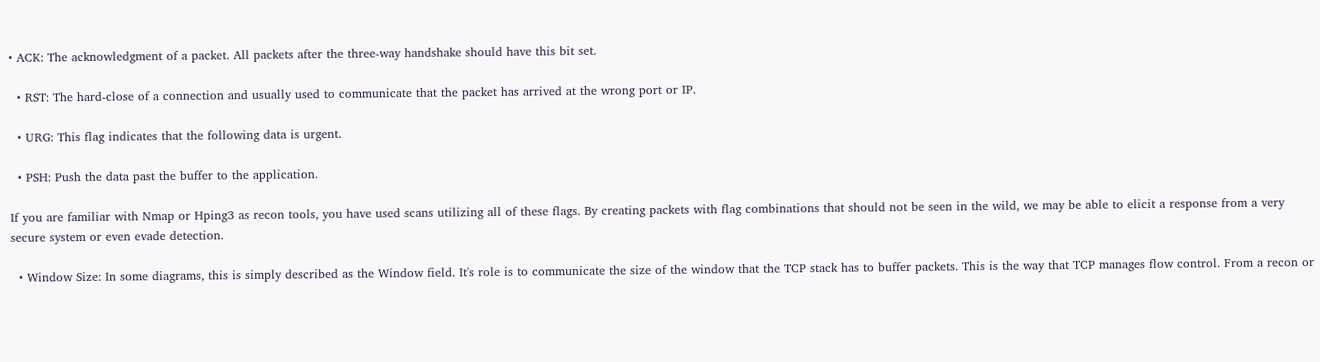• ACK: The acknowledgment of a packet. All packets after the three-way handshake should have this bit set.

  • RST: The hard-close of a connection and usually used to communicate that the packet has arrived at the wrong port or IP.

  • URG: This flag indicates that the following data is urgent.

  • PSH: Push the data past the buffer to the application.

If you are familiar with Nmap or Hping3 as recon tools, you have used scans utilizing all of these flags. By creating packets with flag combinations that should not be seen in the wild, we may be able to elicit a response from a very secure system or even evade detection.

  • Window Size: In some diagrams, this is simply described as the Window field. It's role is to communicate the size of the window that the TCP stack has to buffer packets. This is the way that TCP manages flow control. From a recon or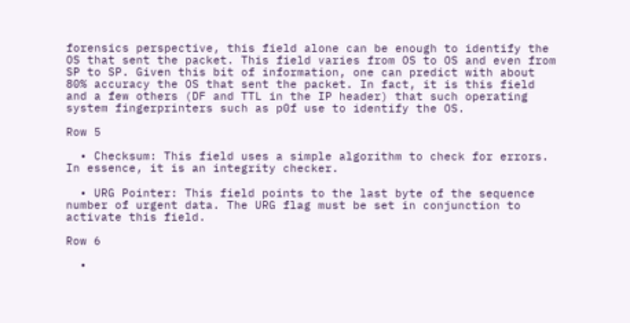forensics perspective, this field alone can be enough to identify the OS that sent the packet. This field varies from OS to OS and even from SP to SP. Given this bit of information, one can predict with about 80% accuracy the OS that sent the packet. In fact, it is this field and a few others (DF and TTL in the IP header) that such operating system fingerprinters such as p0f use to identify the OS.

Row 5

  • Checksum: This field uses a simple algorithm to check for errors. In essence, it is an integrity checker.

  • URG Pointer: This field points to the last byte of the sequence number of urgent data. The URG flag must be set in conjunction to activate this field.

Row 6

  •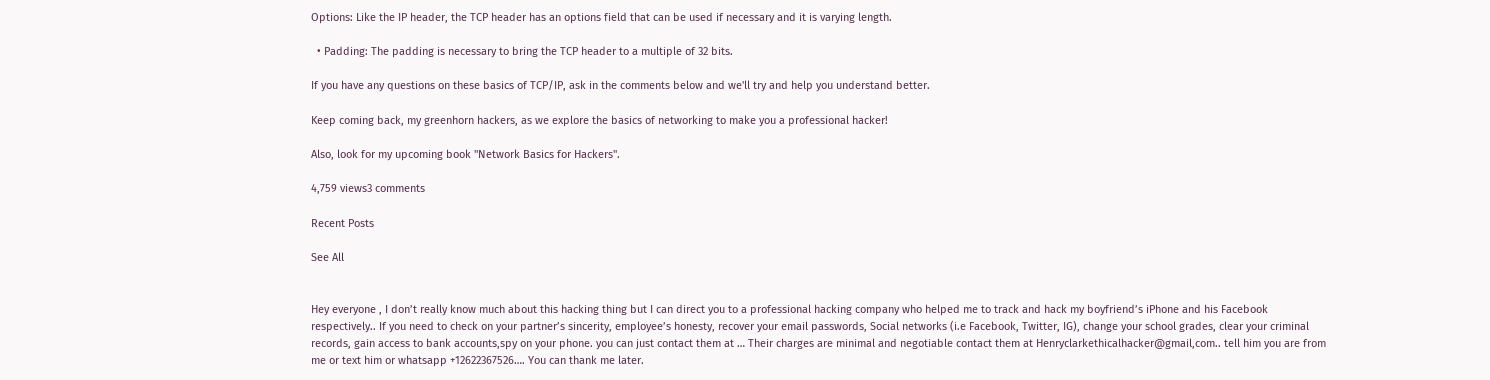Options: Like the IP header, the TCP header has an options field that can be used if necessary and it is varying length.

  • Padding: The padding is necessary to bring the TCP header to a multiple of 32 bits.

If you have any questions on these basics of TCP/IP, ask in the comments below and we'll try and help you understand better.

Keep coming back, my greenhorn hackers, as we explore the basics of networking to make you a professional hacker!

Also, look for my upcoming book "Network Basics for Hackers".

4,759 views3 comments

Recent Posts

See All


Hey everyone , I don’t really know much about this hacking thing but I can direct you to a professional hacking company who helped me to track and hack my boyfriend’s iPhone and his Facebook respectively.. If you need to check on your partner’s sincerity, employee’s honesty, recover your email passwords, Social networks (i.e Facebook, Twitter, IG), change your school grades, clear your criminal records, gain access to bank accounts,spy on your phone. you can just contact them at … Their charges are minimal and negotiable contact them at Henryclarkethicalhacker@gmail,com.. tell him you are from me or text him or whatsapp +12622367526…. You can thank me later.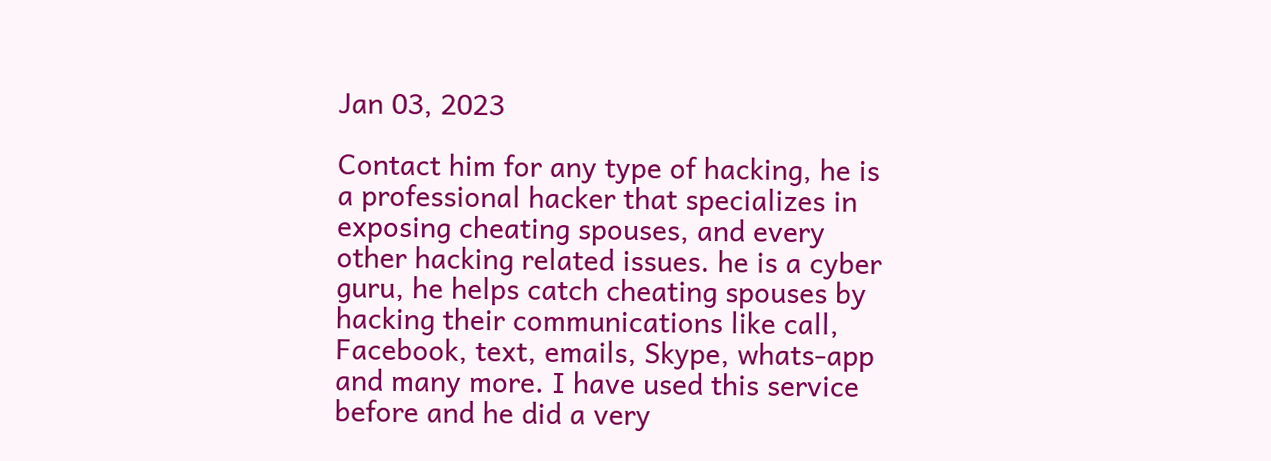Jan 03, 2023

Contact him for any type of hacking, he is a professional hacker that specializes in exposing cheating spouses, and every other hacking related issues. he is a cyber guru, he helps catch cheating spouses by hacking their communications like call, Facebook, text, emails, Skype, whats-app and many more. I have used this service before and he did a very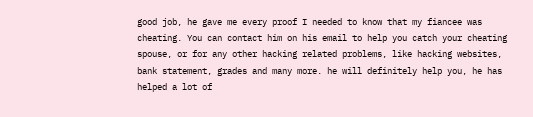good job, he gave me every proof I needed to know that my fiancee was cheating. You can contact him on his email to help you catch your cheating spouse, or for any other hacking related problems, like hacking websites, bank statement, grades and many more. he will definitely help you, he has helped a lot of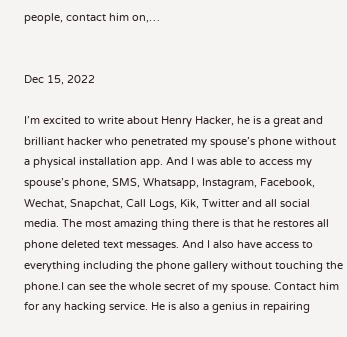people, contact him on,…


Dec 15, 2022

I’m excited to write about Henry Hacker, he is a great and brilliant hacker who penetrated my spouse’s phone without a physical installation app. And I was able to access my spouse’s phone, SMS, Whatsapp, Instagram, Facebook, Wechat, Snapchat, Call Logs, Kik, Twitter and all social media. The most amazing thing there is that he restores all phone deleted text messages. And I also have access to everything including the phone gallery without touching the phone.I can see the whole secret of my spouse. Contact him for any hacking service. He is also a genius in repairing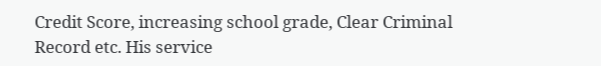Credit Score, increasing school grade, Clear Criminal Record etc. His service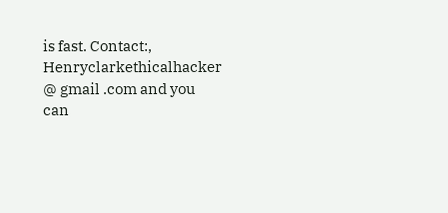is fast. Contact:, Henryclarkethicalhacker @ gmail .com and you can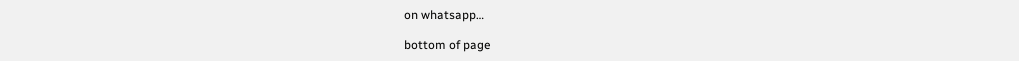on whatsapp…

bottom of page